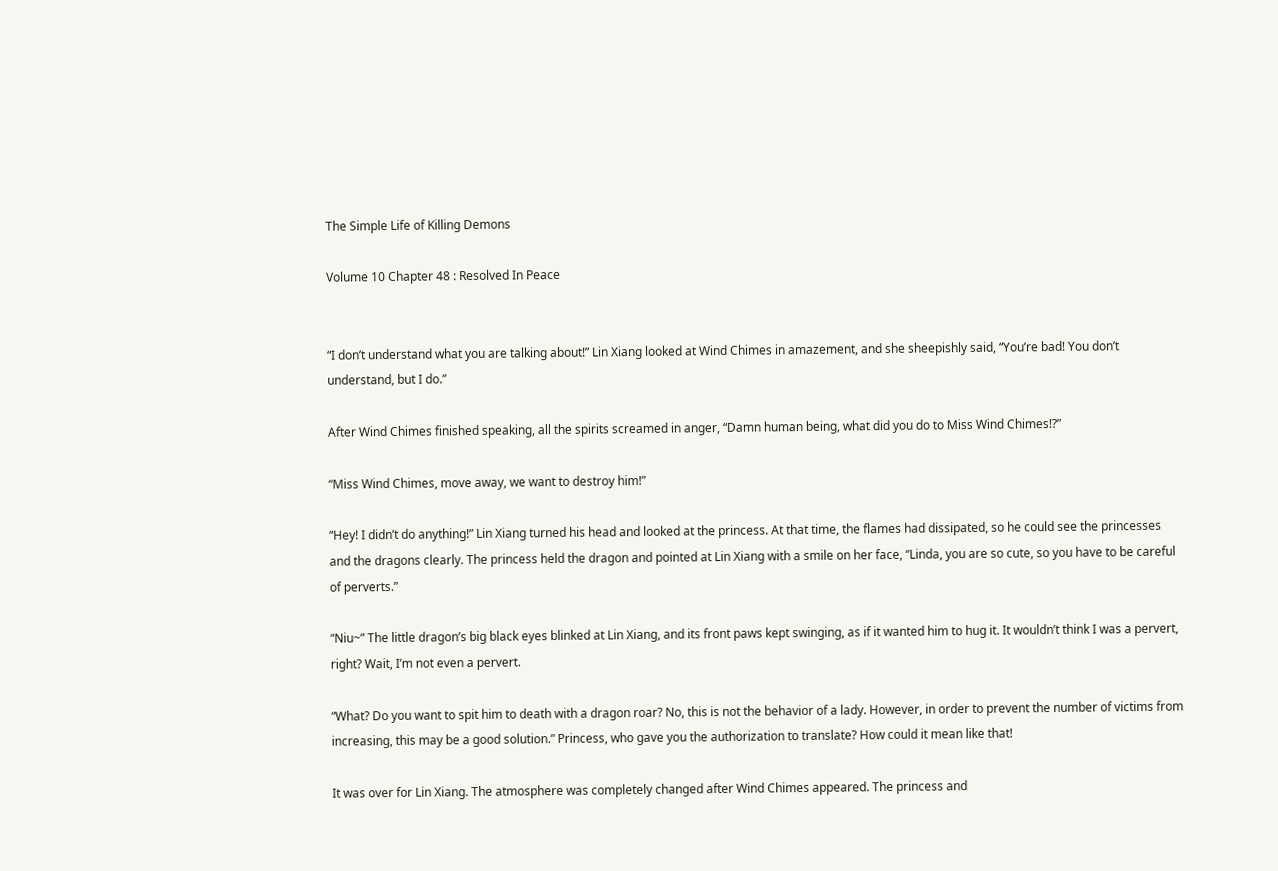The Simple Life of Killing Demons

Volume 10 Chapter 48 : Resolved In Peace


“I don’t understand what you are talking about!” Lin Xiang looked at Wind Chimes in amazement, and she sheepishly said, “You’re bad! You don’t understand, but I do.”

After Wind Chimes finished speaking, all the spirits screamed in anger, “Damn human being, what did you do to Miss Wind Chimes!?”

“Miss Wind Chimes, move away, we want to destroy him!”

“Hey! I didn’t do anything!” Lin Xiang turned his head and looked at the princess. At that time, the flames had dissipated, so he could see the princesses and the dragons clearly. The princess held the dragon and pointed at Lin Xiang with a smile on her face, “Linda, you are so cute, so you have to be careful of perverts.”

“Niu~” The little dragon’s big black eyes blinked at Lin Xiang, and its front paws kept swinging, as if it wanted him to hug it. It wouldn’t think I was a pervert, right? Wait, I’m not even a pervert.

“What? Do you want to spit him to death with a dragon roar? No, this is not the behavior of a lady. However, in order to prevent the number of victims from increasing, this may be a good solution.” Princess, who gave you the authorization to translate? How could it mean like that!

It was over for Lin Xiang. The atmosphere was completely changed after Wind Chimes appeared. The princess and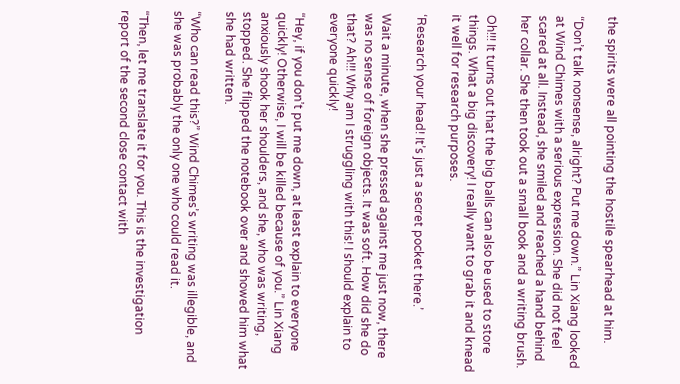the spirits were all pointing the hostile spearhead at him.

“Don’t talk nonsense, alright? Put me down.” Lin Xiang looked at Wind Chimes with a serious expression. She did not feel scared at all. Instead, she smiled and reached a hand behind her collar. She then took out a small book and a writing brush.

Oh!!! It turns out that the big balls can also be used to store things. What a big discovery! I really want to grab it and knead it well for research purposes.

‘Research your head! It’s just a secret pocket there.’

Wait a minute, when she pressed against me just now, there was no sense of foreign objects. It was soft. How did she do that? Ah!!! Why am I struggling with this! I should explain to everyone quickly!

“Hey, if you don’t put me down, at least explain to everyone quickly! Otherwise, I will be killed because of you.” Lin Xiang anxiously shook her shoulders, and she, who was writing, stopped. She flipped the notebook over and showed him what she had written.

“Who can read this?” Wind Chimes’s writing was illegible, and she was probably the only one who could read it.

“Then, let me translate it for you. This is the investigation report of the second close contact with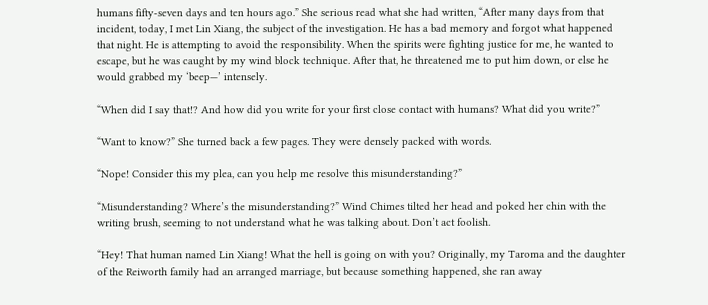humans fifty-seven days and ten hours ago.” She serious read what she had written, “After many days from that incident, today, I met Lin Xiang, the subject of the investigation. He has a bad memory and forgot what happened that night. He is attempting to avoid the responsibility. When the spirits were fighting justice for me, he wanted to escape, but he was caught by my wind block technique. After that, he threatened me to put him down, or else he would grabbed my ‘beep—’ intensely.

“When did I say that!? And how did you write for your first close contact with humans? What did you write?”

“Want to know?” She turned back a few pages. They were densely packed with words.

“Nope! Consider this my plea, can you help me resolve this misunderstanding?”

“Misunderstanding? Where’s the misunderstanding?” Wind Chimes tilted her head and poked her chin with the writing brush, seeming to not understand what he was talking about. Don’t act foolish.

“Hey! That human named Lin Xiang! What the hell is going on with you? Originally, my Taroma and the daughter of the Reiworth family had an arranged marriage, but because something happened, she ran away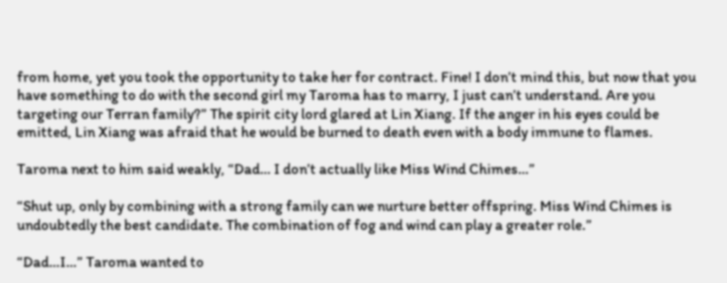from home, yet you took the opportunity to take her for contract. Fine! I don’t mind this, but now that you have something to do with the second girl my Taroma has to marry, I just can’t understand. Are you targeting our Terran family?” The spirit city lord glared at Lin Xiang. If the anger in his eyes could be emitted, Lin Xiang was afraid that he would be burned to death even with a body immune to flames.

Taroma next to him said weakly, “Dad… I don’t actually like Miss Wind Chimes…”

“Shut up, only by combining with a strong family can we nurture better offspring. Miss Wind Chimes is undoubtedly the best candidate. The combination of fog and wind can play a greater role.”

“Dad…I…” Taroma wanted to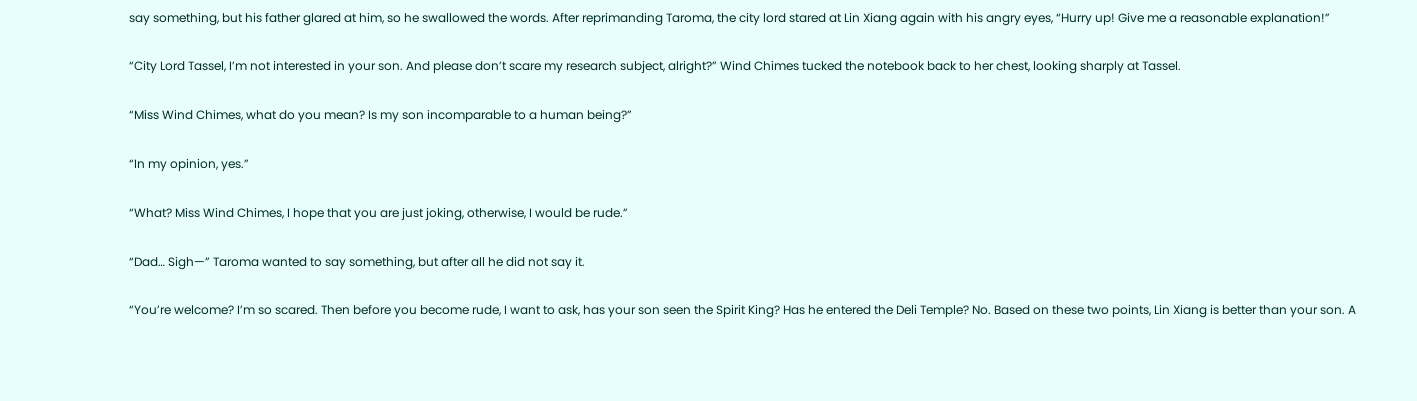say something, but his father glared at him, so he swallowed the words. After reprimanding Taroma, the city lord stared at Lin Xiang again with his angry eyes, “Hurry up! Give me a reasonable explanation!”

“City Lord Tassel, I’m not interested in your son. And please don’t scare my research subject, alright?” Wind Chimes tucked the notebook back to her chest, looking sharply at Tassel.

“Miss Wind Chimes, what do you mean? Is my son incomparable to a human being?”

“In my opinion, yes.”

“What? Miss Wind Chimes, I hope that you are just joking, otherwise, I would be rude.”

“Dad… Sigh—” Taroma wanted to say something, but after all he did not say it.

“You’re welcome? I’m so scared. Then before you become rude, I want to ask, has your son seen the Spirit King? Has he entered the Deli Temple? No. Based on these two points, Lin Xiang is better than your son. A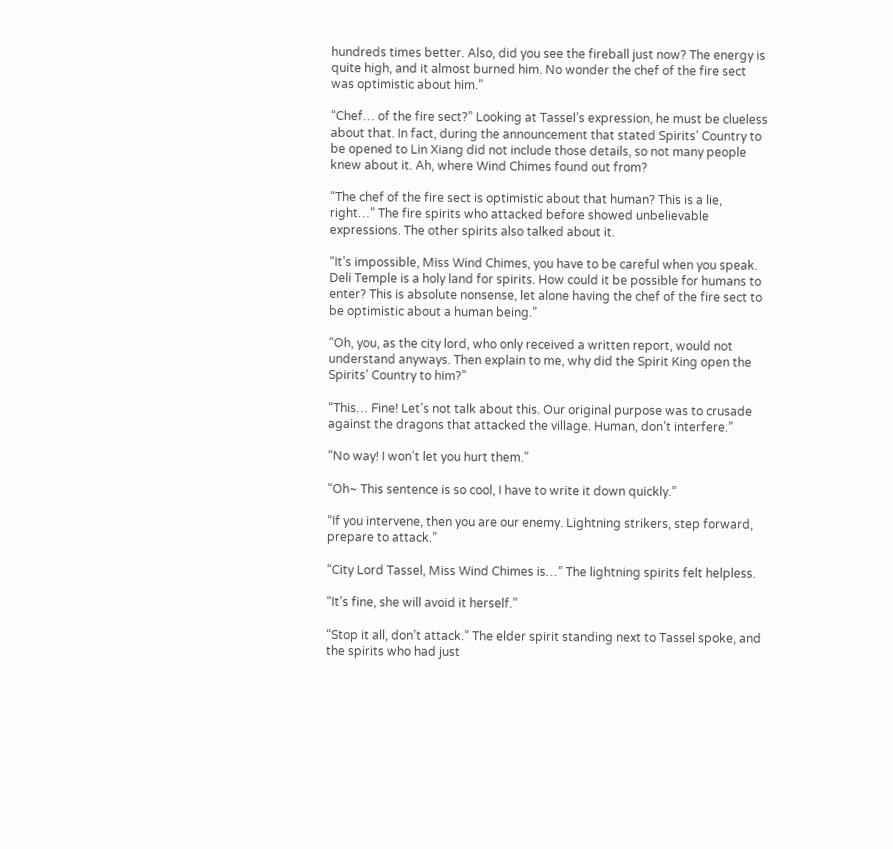hundreds times better. Also, did you see the fireball just now? The energy is quite high, and it almost burned him. No wonder the chef of the fire sect was optimistic about him.”

“Chef… of the fire sect?” Looking at Tassel’s expression, he must be clueless about that. In fact, during the announcement that stated Spirits’ Country to be opened to Lin Xiang did not include those details, so not many people knew about it. Ah, where Wind Chimes found out from?

“The chef of the fire sect is optimistic about that human? This is a lie, right…” The fire spirits who attacked before showed unbelievable expressions. The other spirits also talked about it.

“It’s impossible, Miss Wind Chimes, you have to be careful when you speak. Deli Temple is a holy land for spirits. How could it be possible for humans to enter? This is absolute nonsense, let alone having the chef of the fire sect to be optimistic about a human being.”

“Oh, you, as the city lord, who only received a written report, would not understand anyways. Then explain to me, why did the Spirit King open the Spirits’ Country to him?”

“This… Fine! Let’s not talk about this. Our original purpose was to crusade against the dragons that attacked the village. Human, don’t interfere.”

“No way! I won’t let you hurt them.”

“Oh~ This sentence is so cool, I have to write it down quickly.”

“If you intervene, then you are our enemy. Lightning strikers, step forward, prepare to attack.”

“City Lord Tassel, Miss Wind Chimes is…” The lightning spirits felt helpless.

“It’s fine, she will avoid it herself.”

“Stop it all, don’t attack.” The elder spirit standing next to Tassel spoke, and the spirits who had just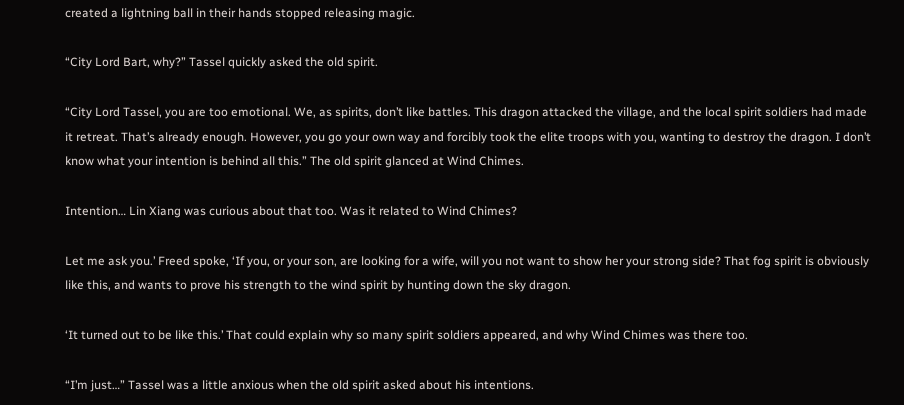created a lightning ball in their hands stopped releasing magic.

“City Lord Bart, why?” Tassel quickly asked the old spirit.

“City Lord Tassel, you are too emotional. We, as spirits, don’t like battles. This dragon attacked the village, and the local spirit soldiers had made it retreat. That’s already enough. However, you go your own way and forcibly took the elite troops with you, wanting to destroy the dragon. I don’t know what your intention is behind all this.” The old spirit glanced at Wind Chimes.

Intention… Lin Xiang was curious about that too. Was it related to Wind Chimes?

Let me ask you.’ Freed spoke, ‘If you, or your son, are looking for a wife, will you not want to show her your strong side? That fog spirit is obviously like this, and wants to prove his strength to the wind spirit by hunting down the sky dragon.

‘It turned out to be like this.’ That could explain why so many spirit soldiers appeared, and why Wind Chimes was there too.

“I’m just…” Tassel was a little anxious when the old spirit asked about his intentions.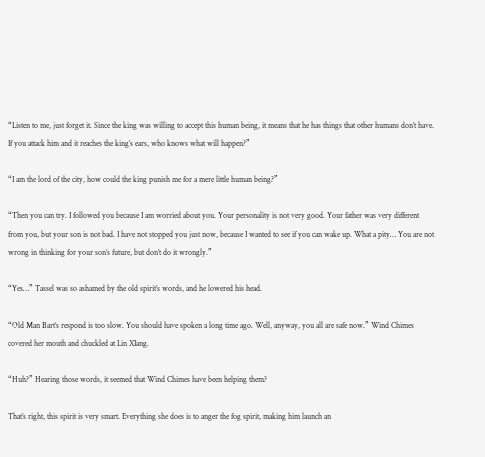“Listen to me, just forget it. Since the king was willing to accept this human being, it means that he has things that other humans don’t have. If you attack him and it reaches the king’s ears, who knows what will happen?”

“I am the lord of the city, how could the king punish me for a mere little human being?”

“Then you can try. I followed you because I am worried about you. Your personality is not very good. Your father was very different from you, but your son is not bad. I have not stopped you just now, because I wanted to see if you can wake up. What a pity… You are not wrong in thinking for your son’s future, but don’t do it wrongly.”

“Yes…” Tassel was so ashamed by the old spirit’s words, and he lowered his head.

“Old Man Bart’s respond is too slow. You should have spoken a long time ago. Well, anyway, you all are safe now.” Wind Chimes covered her mouth and chuckled at Lin XIang.

“Huh?” Hearing those words, it seemed that Wind Chimes have been helping them?

That’s right, this spirit is very smart. Everything she does is to anger the fog spirit, making him launch an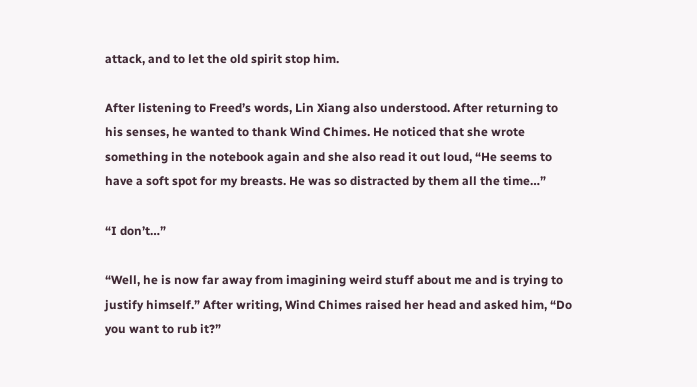attack, and to let the old spirit stop him.

After listening to Freed’s words, Lin Xiang also understood. After returning to his senses, he wanted to thank Wind Chimes. He noticed that she wrote something in the notebook again and she also read it out loud, “He seems to have a soft spot for my breasts. He was so distracted by them all the time…”

“I don’t…”

“Well, he is now far away from imagining weird stuff about me and is trying to justify himself.” After writing, Wind Chimes raised her head and asked him, “Do you want to rub it?”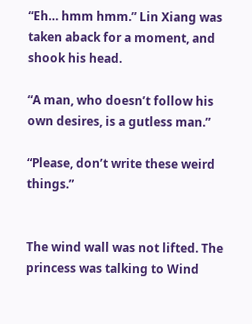“Eh… hmm hmm.” Lin Xiang was taken aback for a moment, and shook his head.

“A man, who doesn’t follow his own desires, is a gutless man.”

“Please, don’t write these weird things.”


The wind wall was not lifted. The princess was talking to Wind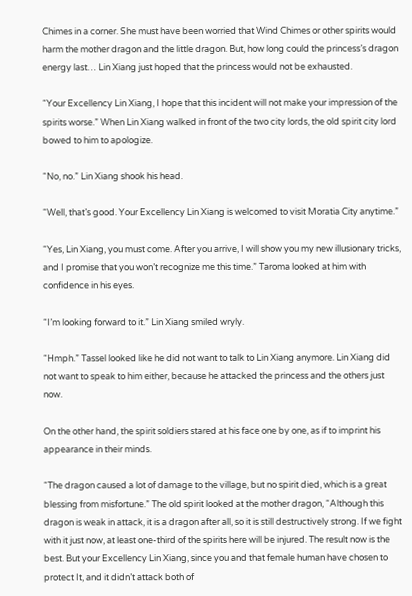Chimes in a corner. She must have been worried that Wind Chimes or other spirits would harm the mother dragon and the little dragon. But, how long could the princess’s dragon energy last… Lin Xiang just hoped that the princess would not be exhausted.

“Your Excellency Lin Xiang, I hope that this incident will not make your impression of the spirits worse.” When Lin Xiang walked in front of the two city lords, the old spirit city lord bowed to him to apologize.

“No, no.” Lin Xiang shook his head.

“Well, that’s good. Your Excellency Lin Xiang is welcomed to visit Moratia City anytime.”

“Yes, Lin Xiang, you must come. After you arrive, I will show you my new illusionary tricks, and I promise that you won’t recognize me this time.” Taroma looked at him with confidence in his eyes.

“I’m looking forward to it.” Lin Xiang smiled wryly.

“Hmph.” Tassel looked like he did not want to talk to Lin Xiang anymore. Lin Xiang did not want to speak to him either, because he attacked the princess and the others just now.

On the other hand, the spirit soldiers stared at his face one by one, as if to imprint his appearance in their minds.

“The dragon caused a lot of damage to the village, but no spirit died, which is a great blessing from misfortune.” The old spirit looked at the mother dragon, “Although this dragon is weak in attack, it is a dragon after all, so it is still destructively strong. If we fight with it just now, at least one-third of the spirits here will be injured. The result now is the best. But your Excellency Lin Xiang, since you and that female human have chosen to protect It, and it didn’t attack both of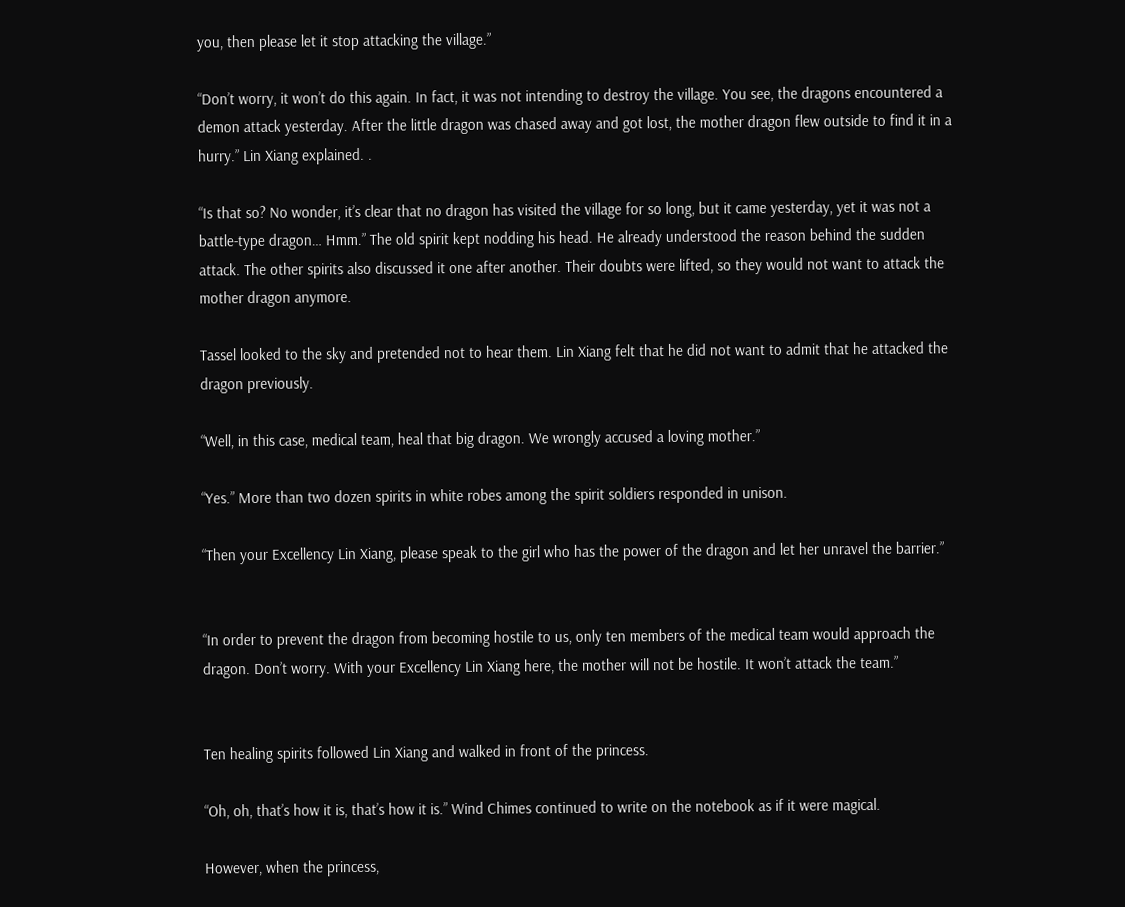you, then please let it stop attacking the village.”

“Don’t worry, it won’t do this again. In fact, it was not intending to destroy the village. You see, the dragons encountered a demon attack yesterday. After the little dragon was chased away and got lost, the mother dragon flew outside to find it in a hurry.” Lin Xiang explained. .

“Is that so? No wonder, it’s clear that no dragon has visited the village for so long, but it came yesterday, yet it was not a battle-type dragon… Hmm.” The old spirit kept nodding his head. He already understood the reason behind the sudden attack. The other spirits also discussed it one after another. Their doubts were lifted, so they would not want to attack the mother dragon anymore.

Tassel looked to the sky and pretended not to hear them. Lin Xiang felt that he did not want to admit that he attacked the dragon previously.

“Well, in this case, medical team, heal that big dragon. We wrongly accused a loving mother.”

“Yes.” More than two dozen spirits in white robes among the spirit soldiers responded in unison.

“Then your Excellency Lin Xiang, please speak to the girl who has the power of the dragon and let her unravel the barrier.”


“In order to prevent the dragon from becoming hostile to us, only ten members of the medical team would approach the dragon. Don’t worry. With your Excellency Lin Xiang here, the mother will not be hostile. It won’t attack the team.”


Ten healing spirits followed Lin Xiang and walked in front of the princess.

“Oh, oh, that’s how it is, that’s how it is.” Wind Chimes continued to write on the notebook as if it were magical.

However, when the princess,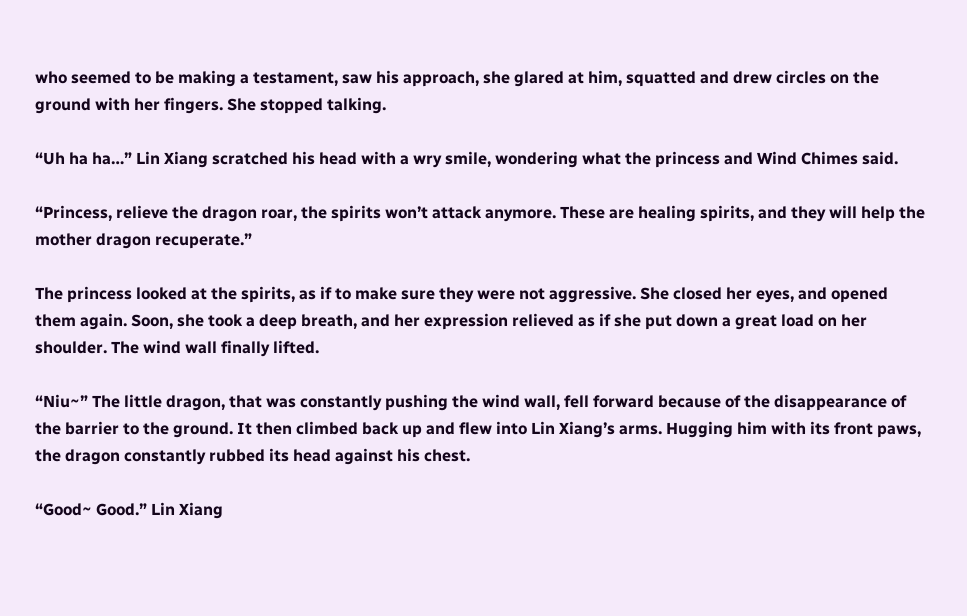who seemed to be making a testament, saw his approach, she glared at him, squatted and drew circles on the ground with her fingers. She stopped talking.

“Uh ha ha…” Lin Xiang scratched his head with a wry smile, wondering what the princess and Wind Chimes said.

“Princess, relieve the dragon roar, the spirits won’t attack anymore. These are healing spirits, and they will help the mother dragon recuperate.”

The princess looked at the spirits, as if to make sure they were not aggressive. She closed her eyes, and opened them again. Soon, she took a deep breath, and her expression relieved as if she put down a great load on her shoulder. The wind wall finally lifted.

“Niu~” The little dragon, that was constantly pushing the wind wall, fell forward because of the disappearance of the barrier to the ground. It then climbed back up and flew into Lin Xiang’s arms. Hugging him with its front paws, the dragon constantly rubbed its head against his chest.

“Good~ Good.” Lin Xiang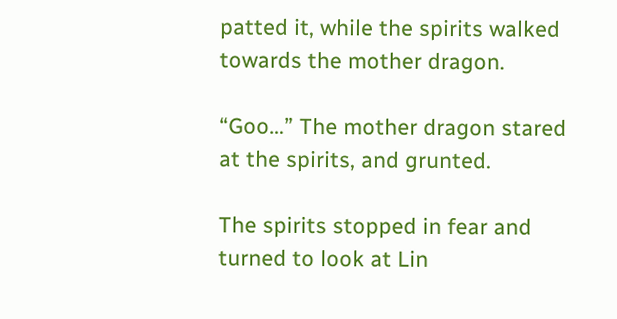patted it, while the spirits walked towards the mother dragon.

“Goo…” The mother dragon stared at the spirits, and grunted.

The spirits stopped in fear and turned to look at Lin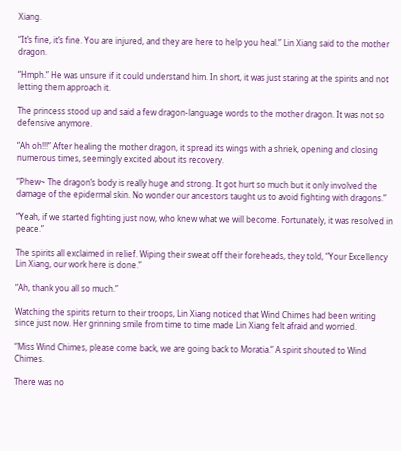Xiang.

“It’s fine, it’s fine. You are injured, and they are here to help you heal.” Lin Xiang said to the mother dragon.

“Hmph.” He was unsure if it could understand him. In short, it was just staring at the spirits and not letting them approach it.

The princess stood up and said a few dragon-language words to the mother dragon. It was not so defensive anymore.

“Ah oh!!!” After healing the mother dragon, it spread its wings with a shriek, opening and closing numerous times, seemingly excited about its recovery.

“Phew~ The dragon’s body is really huge and strong. It got hurt so much but it only involved the damage of the epidermal skin. No wonder our ancestors taught us to avoid fighting with dragons.”

“Yeah, if we started fighting just now, who knew what we will become. Fortunately, it was resolved in peace.”

The spirits all exclaimed in relief. Wiping their sweat off their foreheads, they told, “Your Excellency Lin Xiang, our work here is done.”

“Ah, thank you all so much.”

Watching the spirits return to their troops, Lin Xiang noticed that Wind Chimes had been writing since just now. Her grinning smile from time to time made Lin Xiang felt afraid and worried.

“Miss Wind Chimes, please come back, we are going back to Moratia.” A spirit shouted to Wind Chimes.

There was no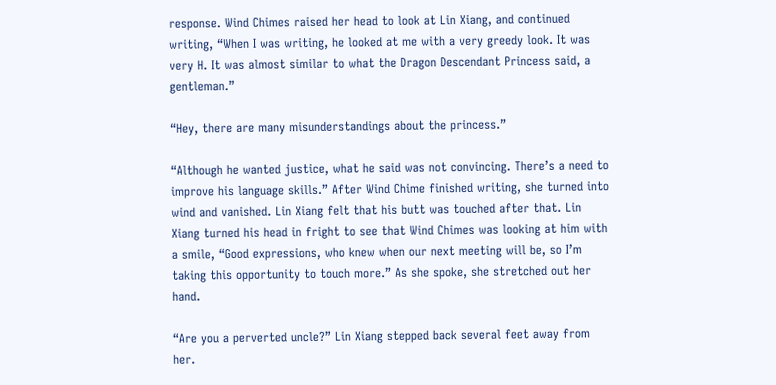response. Wind Chimes raised her head to look at Lin Xiang, and continued writing, “When I was writing, he looked at me with a very greedy look. It was very H. It was almost similar to what the Dragon Descendant Princess said, a gentleman.”

“Hey, there are many misunderstandings about the princess.”

“Although he wanted justice, what he said was not convincing. There’s a need to improve his language skills.” After Wind Chime finished writing, she turned into wind and vanished. Lin Xiang felt that his butt was touched after that. Lin Xiang turned his head in fright to see that Wind Chimes was looking at him with a smile, “Good expressions, who knew when our next meeting will be, so I’m taking this opportunity to touch more.” As she spoke, she stretched out her hand.

“Are you a perverted uncle?” Lin Xiang stepped back several feet away from her.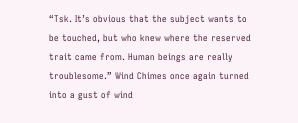“Tsk. It’s obvious that the subject wants to be touched, but who knew where the reserved trait came from. Human beings are really troublesome.” Wind Chimes once again turned into a gust of wind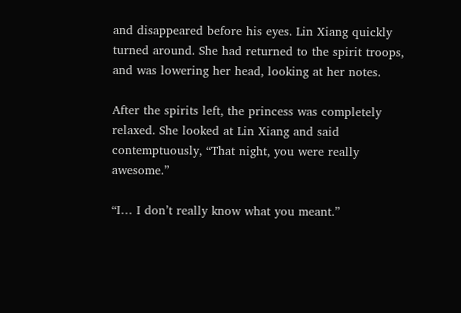and disappeared before his eyes. Lin Xiang quickly turned around. She had returned to the spirit troops, and was lowering her head, looking at her notes.

After the spirits left, the princess was completely relaxed. She looked at Lin Xiang and said contemptuously, “That night, you were really awesome.”

“I… I don’t really know what you meant.”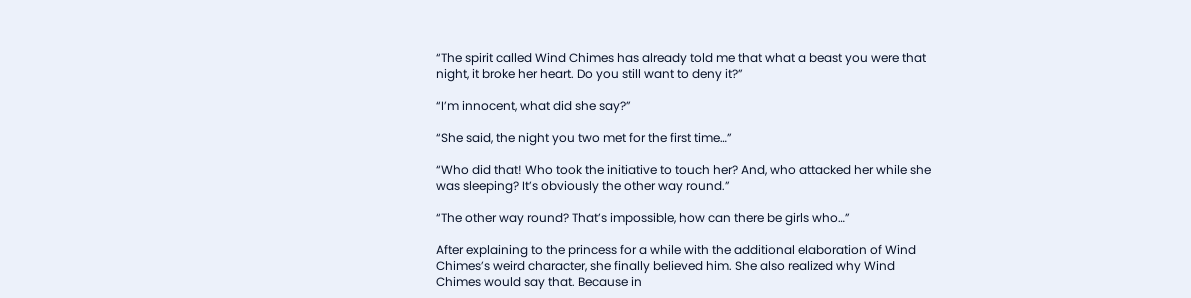“The spirit called Wind Chimes has already told me that what a beast you were that night, it broke her heart. Do you still want to deny it?”

“I’m innocent, what did she say?”

“She said, the night you two met for the first time…”

“Who did that! Who took the initiative to touch her? And, who attacked her while she was sleeping? It’s obviously the other way round.”

“The other way round? That’s impossible, how can there be girls who…”

After explaining to the princess for a while with the additional elaboration of Wind Chimes’s weird character, she finally believed him. She also realized why Wind Chimes would say that. Because in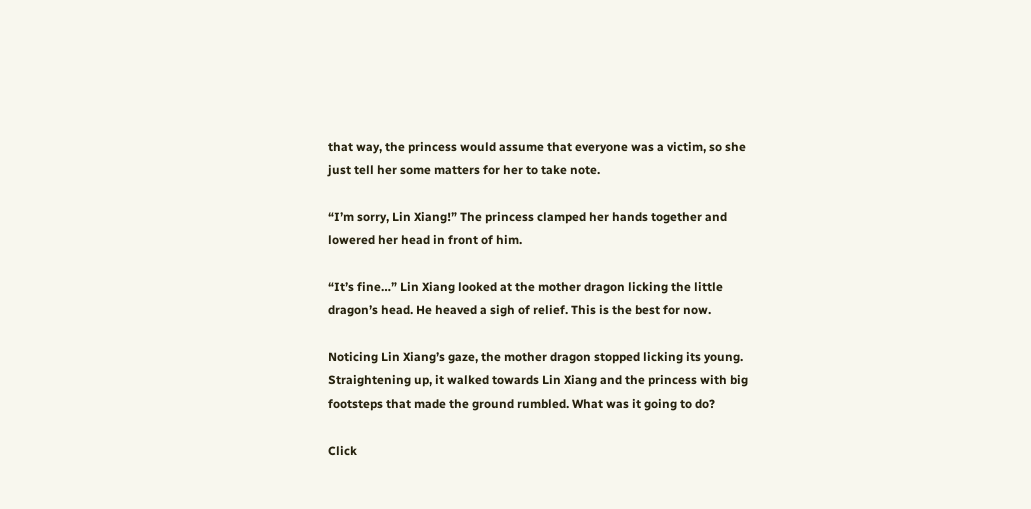that way, the princess would assume that everyone was a victim, so she just tell her some matters for her to take note.

“I’m sorry, Lin Xiang!” The princess clamped her hands together and lowered her head in front of him.

“It’s fine…” Lin Xiang looked at the mother dragon licking the little dragon’s head. He heaved a sigh of relief. This is the best for now.

Noticing Lin Xiang’s gaze, the mother dragon stopped licking its young. Straightening up, it walked towards Lin Xiang and the princess with big footsteps that made the ground rumbled. What was it going to do?

Click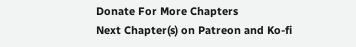Donate For More Chapters
Next Chapter(s) on Patreon and Ko-fi